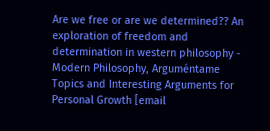Are we free or are we determined?? An exploration of freedom and determination in western philosophy - Modern Philosophy, Arguméntame
Topics and Interesting Arguments for Personal Growth [email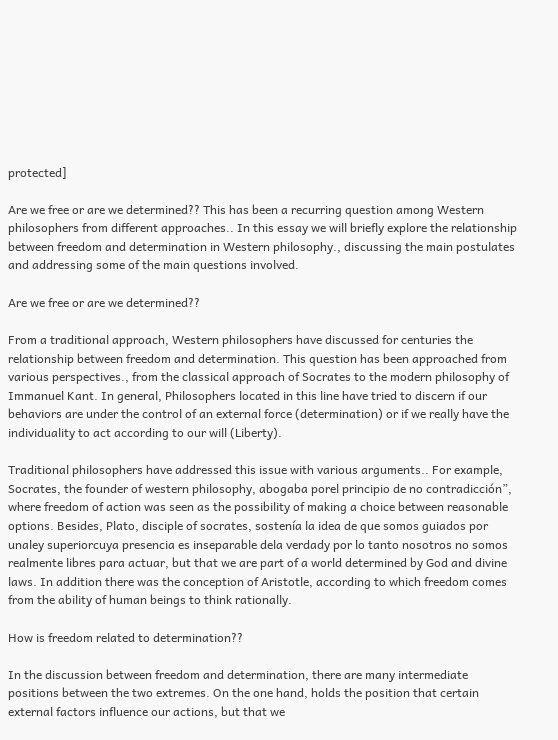protected]

Are we free or are we determined?? This has been a recurring question among Western philosophers from different approaches.. In this essay we will briefly explore the relationship between freedom and determination in Western philosophy., discussing the main postulates and addressing some of the main questions involved.

Are we free or are we determined??

From a traditional approach, Western philosophers have discussed for centuries the relationship between freedom and determination. This question has been approached from various perspectives., from the classical approach of Socrates to the modern philosophy of Immanuel Kant. In general, Philosophers located in this line have tried to discern if our behaviors are under the control of an external force (determination) or if we really have the individuality to act according to our will (Liberty).

Traditional philosophers have addressed this issue with various arguments.. For example, Socrates, the founder of western philosophy, abogaba porel principio de no contradicción”, where freedom of action was seen as the possibility of making a choice between reasonable options. Besides, Plato, disciple of socrates, sostenía la idea de que somos guiados por unaley superiorcuya presencia es inseparable dela verdady por lo tanto nosotros no somos realmente libres para actuar, but that we are part of a world determined by God and divine laws. In addition there was the conception of Aristotle, according to which freedom comes from the ability of human beings to think rationally.

How is freedom related to determination??

In the discussion between freedom and determination, there are many intermediate positions between the two extremes. On the one hand, holds the position that certain external factors influence our actions, but that we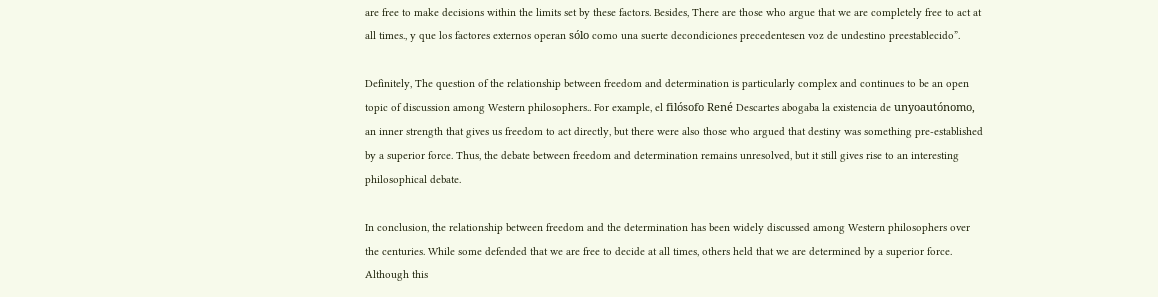are free to make decisions within the limits set by these factors. Besides, There are those who argue that we are completely free to act at all times., y que los factores externos operan sólo como una suerte decondiciones precedentesen voz de undestino preestablecido”.

Definitely, The question of the relationship between freedom and determination is particularly complex and continues to be an open topic of discussion among Western philosophers.. For example, el filósofo René Descartes abogaba la existencia de unyoautónomo, an inner strength that gives us freedom to act directly, but there were also those who argued that destiny was something pre-established by a superior force. Thus, the debate between freedom and determination remains unresolved, but it still gives rise to an interesting philosophical debate.

In conclusion, the relationship between freedom and the determination has been widely discussed among Western philosophers over the centuries. While some defended that we are free to decide at all times, others held that we are determined by a superior force. Although this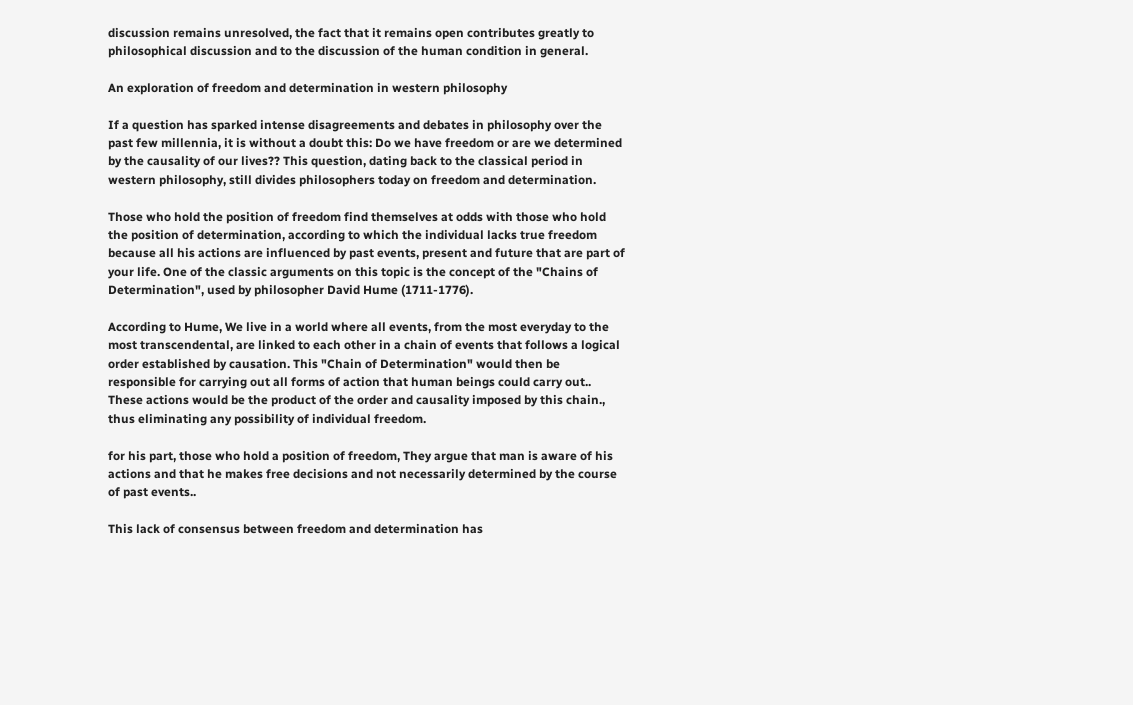discussion remains unresolved, the fact that it remains open contributes greatly to philosophical discussion and to the discussion of the human condition in general.

An exploration of freedom and determination in western philosophy

If a question has sparked intense disagreements and debates in philosophy over the past few millennia, it is without a doubt this: Do we have freedom or are we determined by the causality of our lives?? This question, dating back to the classical period in western philosophy, still divides philosophers today on freedom and determination.

Those who hold the position of freedom find themselves at odds with those who hold the position of determination, according to which the individual lacks true freedom because all his actions are influenced by past events, present and future that are part of your life. One of the classic arguments on this topic is the concept of the "Chains of Determination", used by philosopher David Hume (1711-1776).

According to Hume, We live in a world where all events, from the most everyday to the most transcendental, are linked to each other in a chain of events that follows a logical order established by causation. This "Chain of Determination" would then be responsible for carrying out all forms of action that human beings could carry out.. These actions would be the product of the order and causality imposed by this chain., thus eliminating any possibility of individual freedom.

for his part, those who hold a position of freedom, They argue that man is aware of his actions and that he makes free decisions and not necessarily determined by the course of past events..

This lack of consensus between freedom and determination has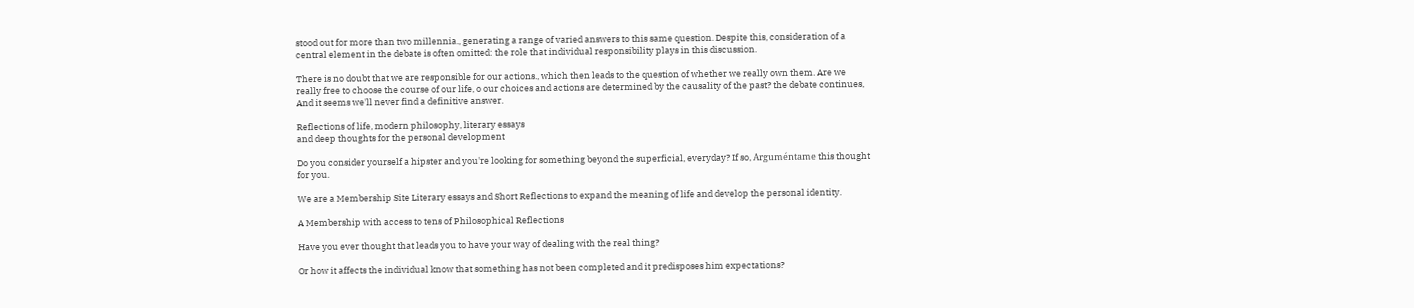stood out for more than two millennia., generating a range of varied answers to this same question. Despite this, consideration of a central element in the debate is often omitted: the role that individual responsibility plays in this discussion.

There is no doubt that we are responsible for our actions., which then leads to the question of whether we really own them. Are we really free to choose the course of our life, o our choices and actions are determined by the causality of the past? the debate continues, And it seems we'll never find a definitive answer.

Reflections of life, modern philosophy, literary essays
and deep thoughts for the personal development

Do you consider yourself a hipster and you're looking for something beyond the superficial, everyday? If so, Arguméntame this thought for you.

We are a Membership Site Literary essays and Short Reflections to expand the meaning of life and develop the personal identity.

A Membership with access to tens of Philosophical Reflections

Have you ever thought that leads you to have your way of dealing with the real thing?

Or how it affects the individual know that something has not been completed and it predisposes him expectations?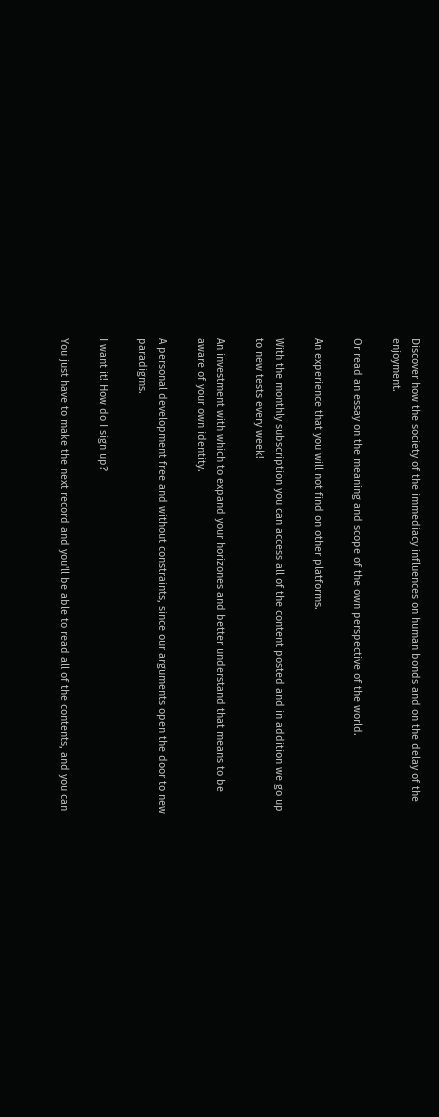Discover how the society of the immediacy influences on human bonds and on the delay of the enjoyment.

Or read an essay on the meaning and scope of the own perspective of the world.

An experience that you will not find on other platforms.

With the monthly subscription you can access all of the content posted and in addition we go up to new tests every week!

An investment with which to expand your horizones and better understand that means to be aware of your own identity.

A personal development free and without constraints, since our arguments open the door to new paradigms.

I want it! How do I sign up?

You just have to make the next record and you'll be able to read all of the contents, and you can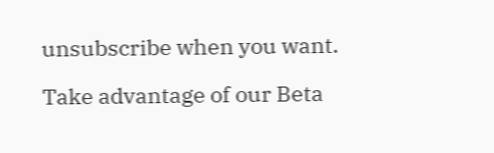unsubscribe when you want.

Take advantage of our Beta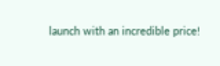launch with an incredible price!